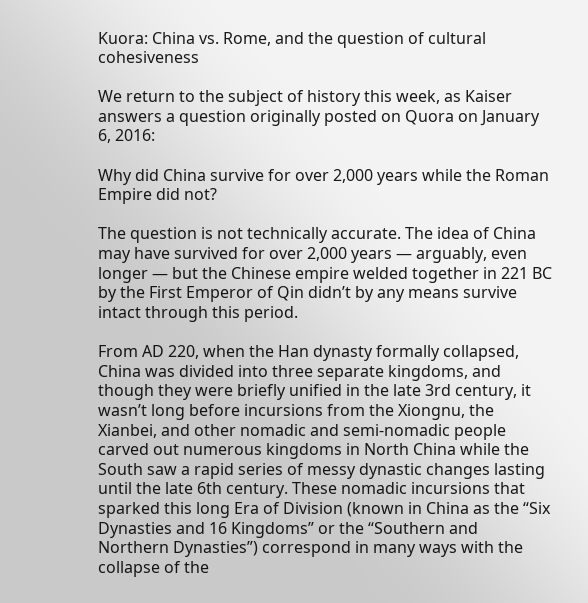Kuora: China vs. Rome, and the question of cultural cohesiveness

We return to the subject of history this week, as Kaiser answers a question originally posted on Quora on January 6, 2016:

Why did China survive for over 2,000 years while the Roman Empire did not?

The question is not technically accurate. The idea of China may have survived for over 2,000 years — arguably, even longer — but the Chinese empire welded together in 221 BC by the First Emperor of Qin didn’t by any means survive intact through this period.

From AD 220, when the Han dynasty formally collapsed, China was divided into three separate kingdoms, and though they were briefly unified in the late 3rd century, it wasn’t long before incursions from the Xiongnu, the Xianbei, and other nomadic and semi-nomadic people carved out numerous kingdoms in North China while the South saw a rapid series of messy dynastic changes lasting until the late 6th century. These nomadic incursions that sparked this long Era of Division (known in China as the “Six Dynasties and 16 Kingdoms” or the “Southern and Northern Dynasties”) correspond in many ways with the collapse of the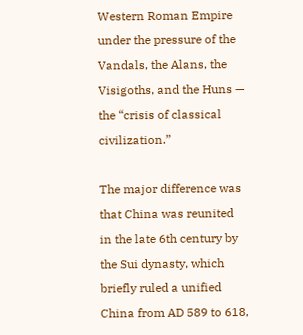Western Roman Empire under the pressure of the Vandals, the Alans, the Visigoths, and the Huns — the “crisis of classical civilization.”

The major difference was that China was reunited in the late 6th century by the Sui dynasty, which briefly ruled a unified China from AD 589 to 618,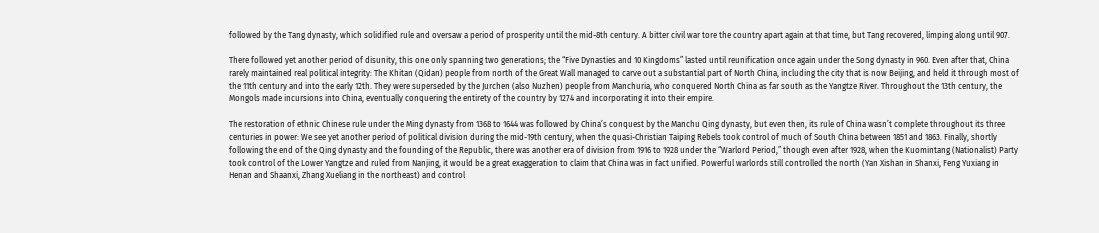followed by the Tang dynasty, which solidified rule and oversaw a period of prosperity until the mid-8th century. A bitter civil war tore the country apart again at that time, but Tang recovered, limping along until 907.

There followed yet another period of disunity, this one only spanning two generations; the “Five Dynasties and 10 Kingdoms” lasted until reunification once again under the Song dynasty in 960. Even after that, China rarely maintained real political integrity: The Khitan (Qidan) people from north of the Great Wall managed to carve out a substantial part of North China, including the city that is now Beijing, and held it through most of the 11th century and into the early 12th. They were superseded by the Jurchen (also Nuzhen) people from Manchuria, who conquered North China as far south as the Yangtze River. Throughout the 13th century, the Mongols made incursions into China, eventually conquering the entirety of the country by 1274 and incorporating it into their empire.

The restoration of ethnic Chinese rule under the Ming dynasty from 1368 to 1644 was followed by China’s conquest by the Manchu Qing dynasty, but even then, its rule of China wasn’t complete throughout its three centuries in power: We see yet another period of political division during the mid-19th century, when the quasi-Christian Taiping Rebels took control of much of South China between 1851 and 1863. Finally, shortly following the end of the Qing dynasty and the founding of the Republic, there was another era of division from 1916 to 1928 under the “Warlord Period,” though even after 1928, when the Kuomintang (Nationalist) Party took control of the Lower Yangtze and ruled from Nanjing, it would be a great exaggeration to claim that China was in fact unified. Powerful warlords still controlled the north (Yan Xishan in Shanxi, Feng Yuxiang in Henan and Shaanxi, Zhang Xueliang in the northeast) and control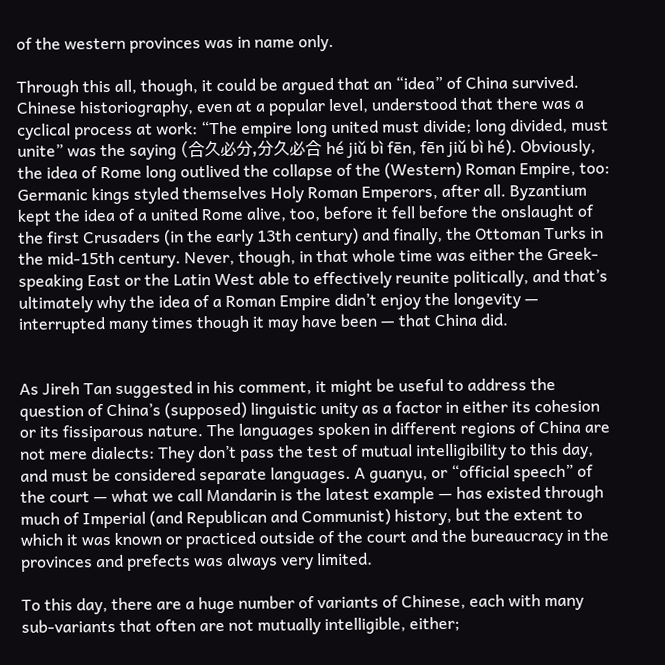of the western provinces was in name only.

Through this all, though, it could be argued that an “idea” of China survived. Chinese historiography, even at a popular level, understood that there was a cyclical process at work: “The empire long united must divide; long divided, must unite” was the saying (合久必分,分久必合 hé jiǔ bì fēn, fēn jiǔ bì hé). Obviously, the idea of Rome long outlived the collapse of the (Western) Roman Empire, too: Germanic kings styled themselves Holy Roman Emperors, after all. Byzantium kept the idea of a united Rome alive, too, before it fell before the onslaught of the first Crusaders (in the early 13th century) and finally, the Ottoman Turks in the mid-15th century. Never, though, in that whole time was either the Greek-speaking East or the Latin West able to effectively reunite politically, and that’s ultimately why the idea of a Roman Empire didn’t enjoy the longevity — interrupted many times though it may have been — that China did.


As Jireh Tan suggested in his comment, it might be useful to address the question of China’s (supposed) linguistic unity as a factor in either its cohesion or its fissiparous nature. The languages spoken in different regions of China are not mere dialects: They don’t pass the test of mutual intelligibility to this day, and must be considered separate languages. A guanyu, or “official speech” of the court — what we call Mandarin is the latest example — has existed through much of Imperial (and Republican and Communist) history, but the extent to which it was known or practiced outside of the court and the bureaucracy in the provinces and prefects was always very limited.

To this day, there are a huge number of variants of Chinese, each with many sub-variants that often are not mutually intelligible, either;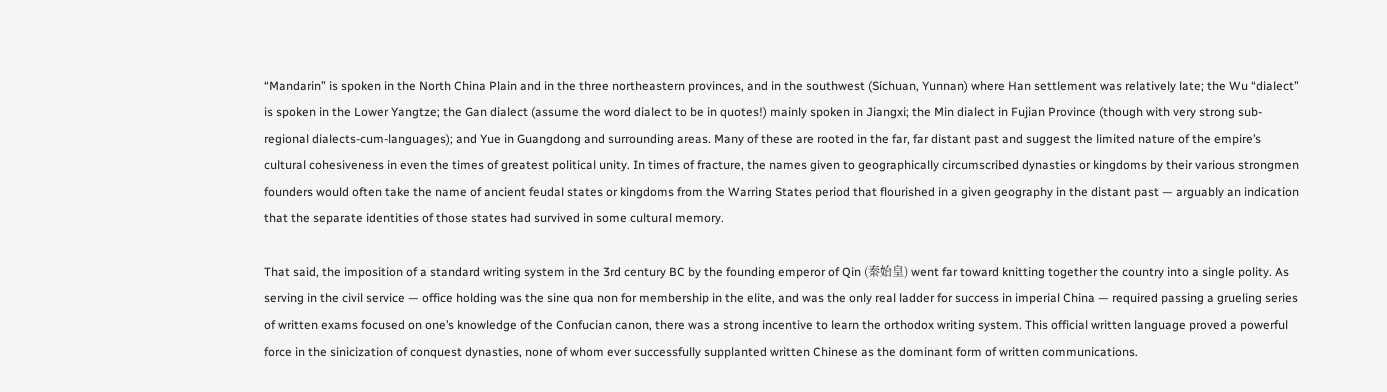“Mandarin” is spoken in the North China Plain and in the three northeastern provinces, and in the southwest (Sichuan, Yunnan) where Han settlement was relatively late; the Wu “dialect” is spoken in the Lower Yangtze; the Gan dialect (assume the word dialect to be in quotes!) mainly spoken in Jiangxi; the Min dialect in Fujian Province (though with very strong sub-regional dialects-cum-languages); and Yue in Guangdong and surrounding areas. Many of these are rooted in the far, far distant past and suggest the limited nature of the empire’s cultural cohesiveness in even the times of greatest political unity. In times of fracture, the names given to geographically circumscribed dynasties or kingdoms by their various strongmen founders would often take the name of ancient feudal states or kingdoms from the Warring States period that flourished in a given geography in the distant past — arguably an indication that the separate identities of those states had survived in some cultural memory.

That said, the imposition of a standard writing system in the 3rd century BC by the founding emperor of Qin (秦始皇) went far toward knitting together the country into a single polity. As serving in the civil service — office holding was the sine qua non for membership in the elite, and was the only real ladder for success in imperial China — required passing a grueling series of written exams focused on one’s knowledge of the Confucian canon, there was a strong incentive to learn the orthodox writing system. This official written language proved a powerful force in the sinicization of conquest dynasties, none of whom ever successfully supplanted written Chinese as the dominant form of written communications.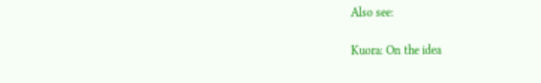Also see:

Kuora: On the idea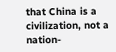that China is a civilization, not a nation-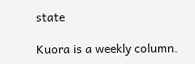state

Kuora is a weekly column.